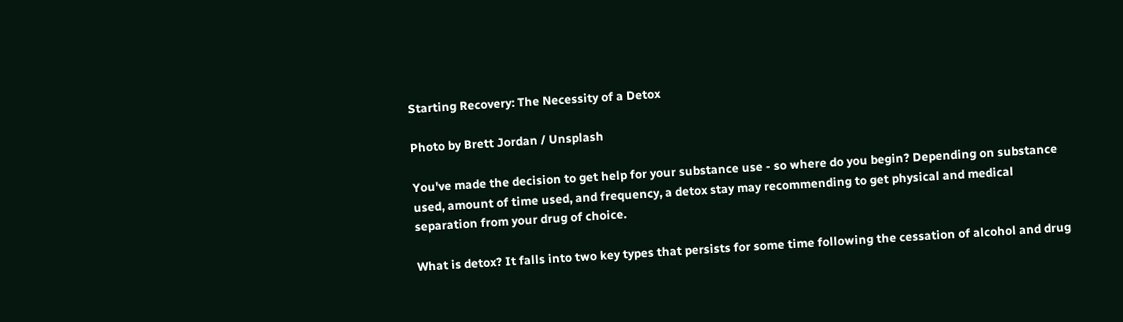Starting Recovery: The Necessity of a Detox

Photo by Brett Jordan / Unsplash

You've made the decision to get help for your substance use - so where do you begin? Depending on substance used, amount of time used, and frequency, a detox stay may recommending to get physical and medical separation from your drug of choice.

What is detox? It falls into two key types that persists for some time following the cessation of alcohol and drug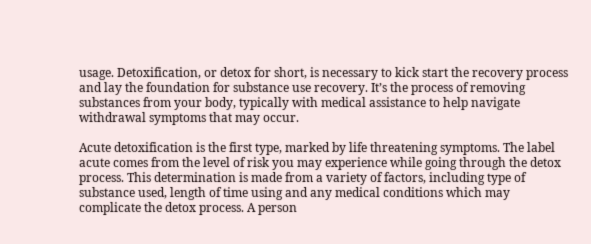usage. Detoxification, or detox for short, is necessary to kick start the recovery process and lay the foundation for substance use recovery. It’s the process of removing substances from your body, typically with medical assistance to help navigate withdrawal symptoms that may occur.

Acute detoxification is the first type, marked by life threatening symptoms. The label acute comes from the level of risk you may experience while going through the detox process. This determination is made from a variety of factors, including type of substance used, length of time using and any medical conditions which may complicate the detox process. A person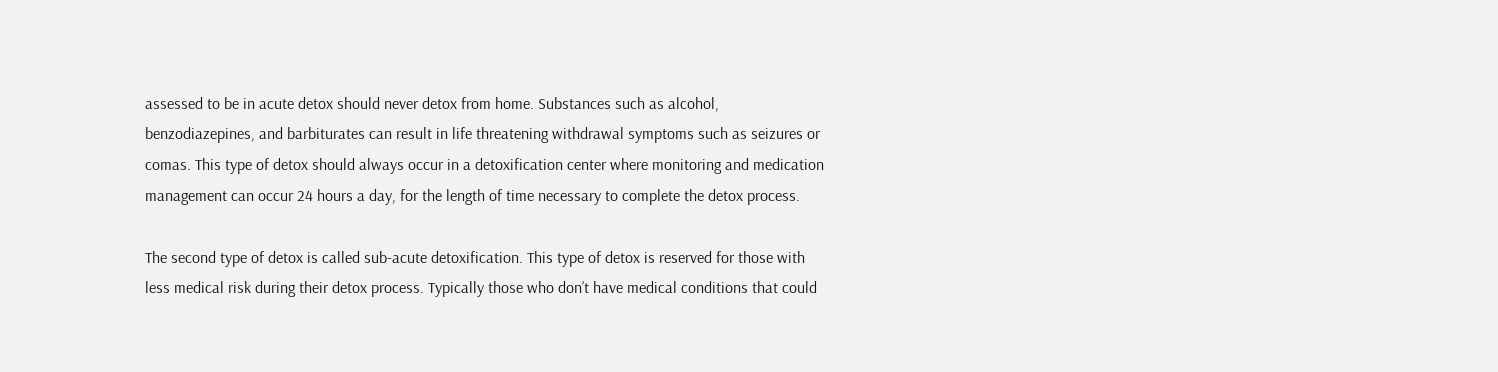assessed to be in acute detox should never detox from home. Substances such as alcohol, benzodiazepines, and barbiturates can result in life threatening withdrawal symptoms such as seizures or comas. This type of detox should always occur in a detoxification center where monitoring and medication management can occur 24 hours a day, for the length of time necessary to complete the detox process.

The second type of detox is called sub-acute detoxification. This type of detox is reserved for those with less medical risk during their detox process. Typically those who don’t have medical conditions that could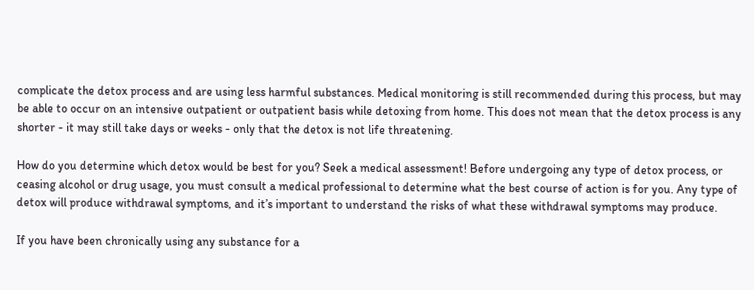complicate the detox process and are using less harmful substances. Medical monitoring is still recommended during this process, but may be able to occur on an intensive outpatient or outpatient basis while detoxing from home. This does not mean that the detox process is any shorter - it may still take days or weeks - only that the detox is not life threatening.

How do you determine which detox would be best for you? Seek a medical assessment! Before undergoing any type of detox process, or ceasing alcohol or drug usage, you must consult a medical professional to determine what the best course of action is for you. Any type of detox will produce withdrawal symptoms, and it’s important to understand the risks of what these withdrawal symptoms may produce.

If you have been chronically using any substance for a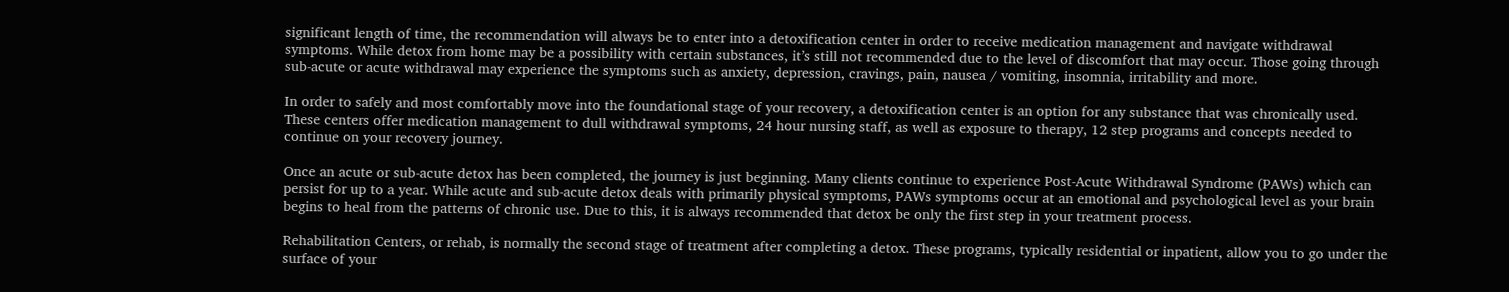significant length of time, the recommendation will always be to enter into a detoxification center in order to receive medication management and navigate withdrawal symptoms. While detox from home may be a possibility with certain substances, it’s still not recommended due to the level of discomfort that may occur. Those going through sub-acute or acute withdrawal may experience the symptoms such as anxiety, depression, cravings, pain, nausea / vomiting, insomnia, irritability and more.

In order to safely and most comfortably move into the foundational stage of your recovery, a detoxification center is an option for any substance that was chronically used. These centers offer medication management to dull withdrawal symptoms, 24 hour nursing staff, as well as exposure to therapy, 12 step programs and concepts needed to continue on your recovery journey.

Once an acute or sub-acute detox has been completed, the journey is just beginning. Many clients continue to experience Post-Acute Withdrawal Syndrome (PAWs) which can persist for up to a year. While acute and sub-acute detox deals with primarily physical symptoms, PAWs symptoms occur at an emotional and psychological level as your brain begins to heal from the patterns of chronic use. Due to this, it is always recommended that detox be only the first step in your treatment process.

Rehabilitation Centers, or rehab, is normally the second stage of treatment after completing a detox. These programs, typically residential or inpatient, allow you to go under the surface of your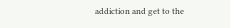addiction and get to the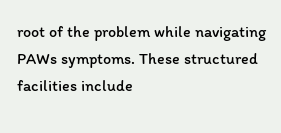root of the problem while navigating PAWs symptoms. These structured facilities include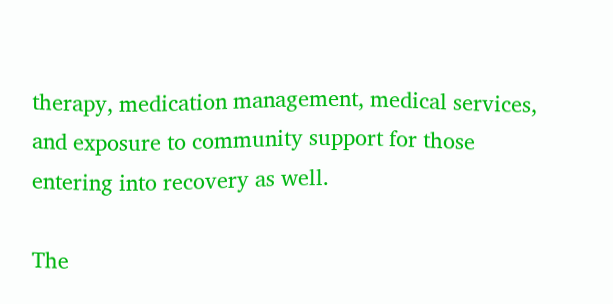therapy, medication management, medical services, and exposure to community support for those entering into recovery as well.

The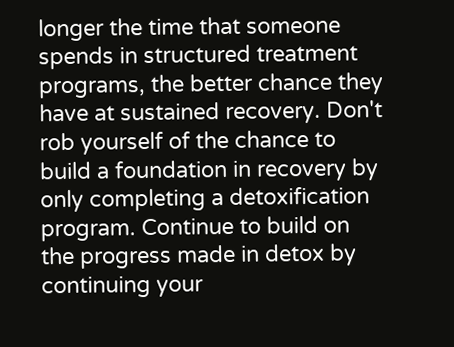longer the time that someone spends in structured treatment programs, the better chance they have at sustained recovery. Don't rob yourself of the chance to build a foundation in recovery by only completing a detoxification program. Continue to build on the progress made in detox by continuing your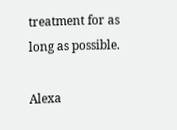treatment for as long as possible.

Alexa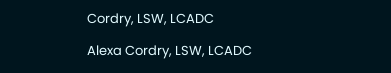Cordry, LSW, LCADC

Alexa Cordry, LSW, LCADC